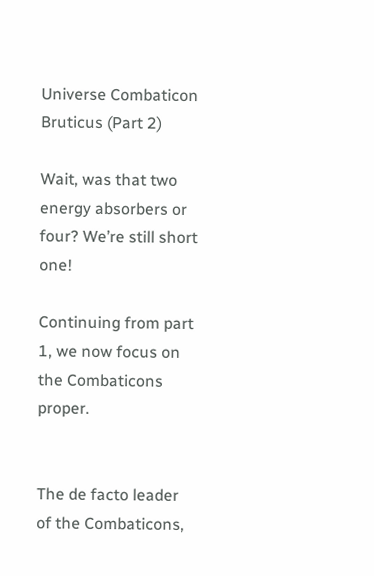Universe Combaticon Bruticus (Part 2)

Wait, was that two energy absorbers or four? We’re still short one!

Continuing from part 1, we now focus on the Combaticons proper.


The de facto leader of the Combaticons,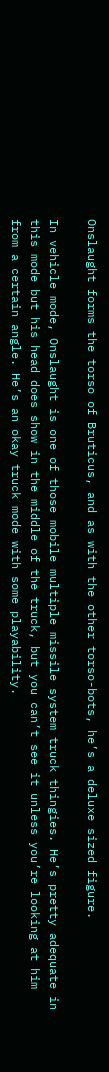Onslaught forms the torso of Bruticus, and as with the other torso-bots, he’s a deluxe sized figure.

In vehicle mode, Onslaught is one of those mobile multiple missile system truck thingies. He’s pretty adequate in this mode but his head does show in the middle of the truck, but you can’t see it unless you’re looking at him from a certain angle. He’s an okay truck mode with some playability.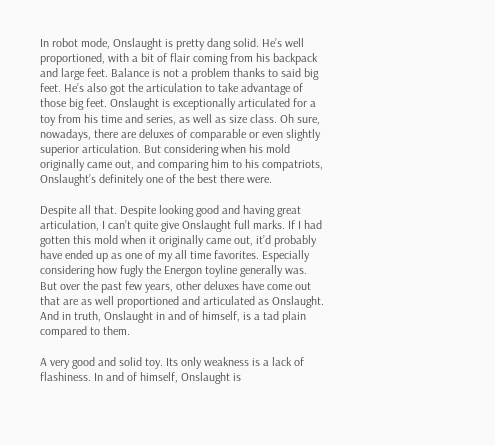In robot mode, Onslaught is pretty dang solid. He’s well proportioned, with a bit of flair coming from his backpack and large feet. Balance is not a problem thanks to said big feet. He’s also got the articulation to take advantage of those big feet. Onslaught is exceptionally articulated for a toy from his time and series, as well as size class. Oh sure, nowadays, there are deluxes of comparable or even slightly superior articulation. But considering when his mold originally came out, and comparing him to his compatriots, Onslaught’s definitely one of the best there were.

Despite all that. Despite looking good and having great articulation, I can’t quite give Onslaught full marks. If I had gotten this mold when it originally came out, it’d probably have ended up as one of my all time favorites. Especially considering how fugly the Energon toyline generally was. But over the past few years, other deluxes have come out that are as well proportioned and articulated as Onslaught. And in truth, Onslaught in and of himself, is a tad plain compared to them.

A very good and solid toy. Its only weakness is a lack of flashiness. In and of himself, Onslaught is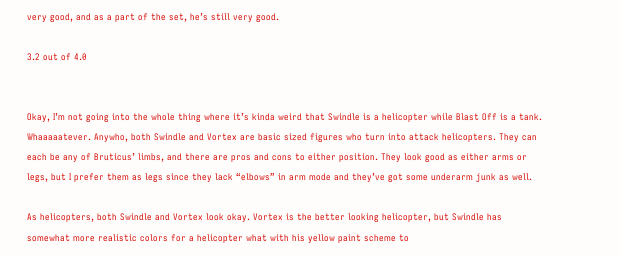very good, and as a part of the set, he’s still very good.

3.2 out of 4.0


Okay, I’m not going into the whole thing where it’s kinda weird that Swindle is a helicopter while Blast Off is a tank. Whaaaaatever. Anywho, both Swindle and Vortex are basic sized figures who turn into attack helicopters. They can each be any of Bruticus’ limbs, and there are pros and cons to either position. They look good as either arms or legs, but I prefer them as legs since they lack “elbows” in arm mode and they’ve got some underarm junk as well.

As helicopters, both Swindle and Vortex look okay. Vortex is the better looking helicopter, but Swindle has somewhat more realistic colors for a helicopter what with his yellow paint scheme to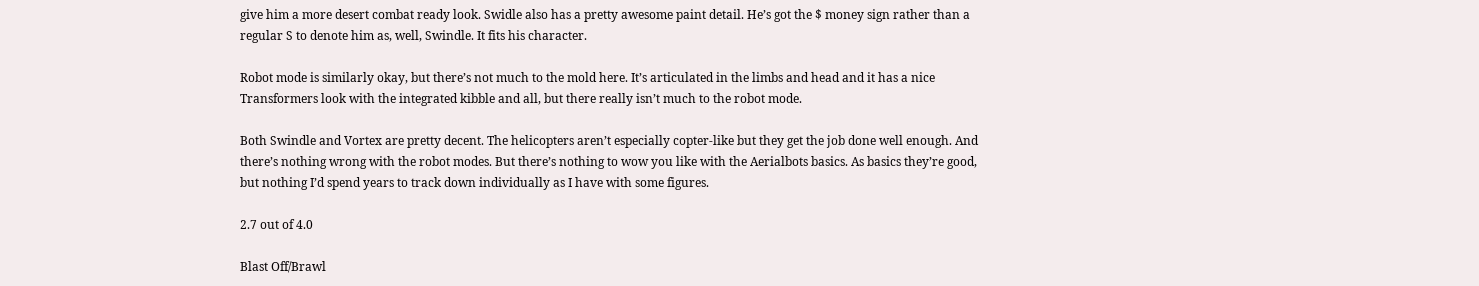give him a more desert combat ready look. Swidle also has a pretty awesome paint detail. He’s got the $ money sign rather than a regular S to denote him as, well, Swindle. It fits his character.

Robot mode is similarly okay, but there’s not much to the mold here. It’s articulated in the limbs and head and it has a nice Transformers look with the integrated kibble and all, but there really isn’t much to the robot mode.

Both Swindle and Vortex are pretty decent. The helicopters aren’t especially copter-like but they get the job done well enough. And there’s nothing wrong with the robot modes. But there’s nothing to wow you like with the Aerialbots basics. As basics they’re good, but nothing I’d spend years to track down individually as I have with some figures.

2.7 out of 4.0

Blast Off/Brawl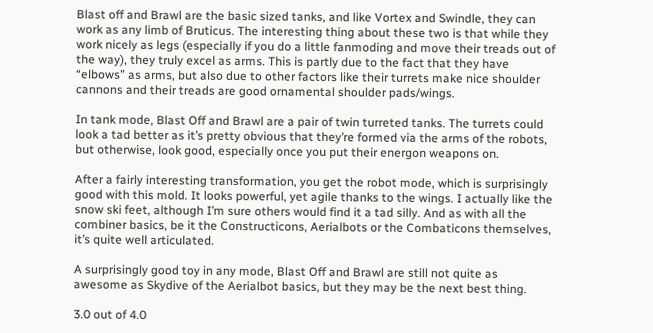Blast off and Brawl are the basic sized tanks, and like Vortex and Swindle, they can work as any limb of Bruticus. The interesting thing about these two is that while they work nicely as legs (especially if you do a little fanmoding and move their treads out of the way), they truly excel as arms. This is partly due to the fact that they have “elbows” as arms, but also due to other factors like their turrets make nice shoulder cannons and their treads are good ornamental shoulder pads/wings.

In tank mode, Blast Off and Brawl are a pair of twin turreted tanks. The turrets could look a tad better as it’s pretty obvious that they’re formed via the arms of the robots, but otherwise, look good, especially once you put their energon weapons on.

After a fairly interesting transformation, you get the robot mode, which is surprisingly good with this mold. It looks powerful, yet agile thanks to the wings. I actually like the snow ski feet, although I’m sure others would find it a tad silly. And as with all the combiner basics, be it the Constructicons, Aerialbots or the Combaticons themselves, it’s quite well articulated.

A surprisingly good toy in any mode, Blast Off and Brawl are still not quite as awesome as Skydive of the Aerialbot basics, but they may be the next best thing.

3.0 out of 4.0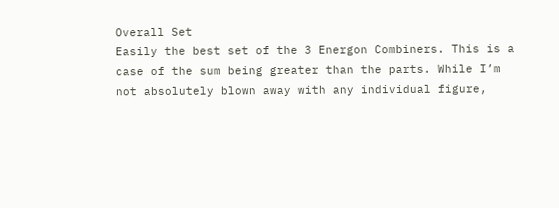Overall Set
Easily the best set of the 3 Energon Combiners. This is a case of the sum being greater than the parts. While I’m not absolutely blown away with any individual figure,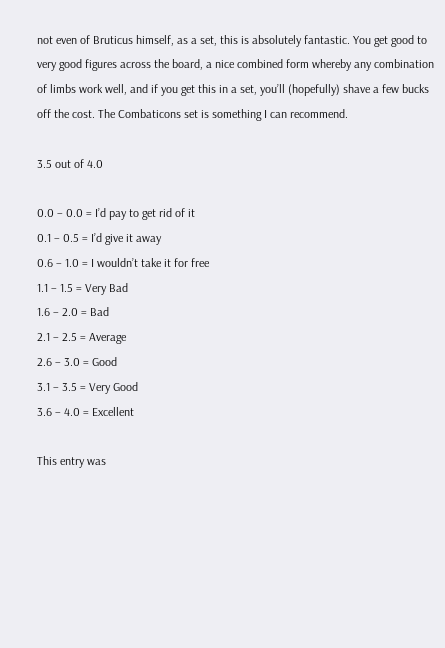not even of Bruticus himself, as a set, this is absolutely fantastic. You get good to very good figures across the board, a nice combined form whereby any combination of limbs work well, and if you get this in a set, you’ll (hopefully) shave a few bucks off the cost. The Combaticons set is something I can recommend.

3.5 out of 4.0

0.0 – 0.0 = I’d pay to get rid of it
0.1 – 0.5 = I’d give it away
0.6 – 1.0 = I wouldn’t take it for free
1.1 – 1.5 = Very Bad
1.6 – 2.0 = Bad
2.1 – 2.5 = Average
2.6 – 3.0 = Good
3.1 – 3.5 = Very Good
3.6 – 4.0 = Excellent

This entry was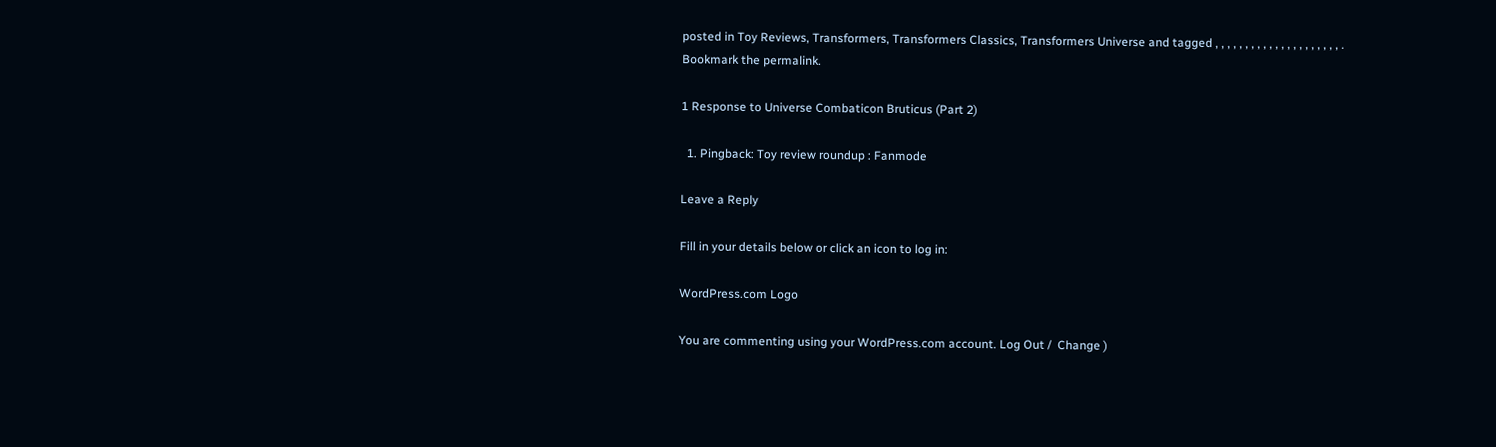posted in Toy Reviews, Transformers, Transformers Classics, Transformers Universe and tagged , , , , , , , , , , , , , , , , , , , , , . Bookmark the permalink.

1 Response to Universe Combaticon Bruticus (Part 2)

  1. Pingback: Toy review roundup : Fanmode

Leave a Reply

Fill in your details below or click an icon to log in:

WordPress.com Logo

You are commenting using your WordPress.com account. Log Out /  Change )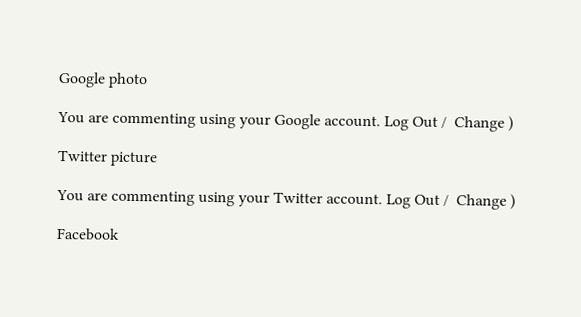Google photo

You are commenting using your Google account. Log Out /  Change )

Twitter picture

You are commenting using your Twitter account. Log Out /  Change )

Facebook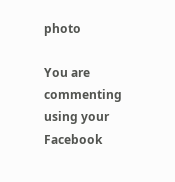photo

You are commenting using your Facebook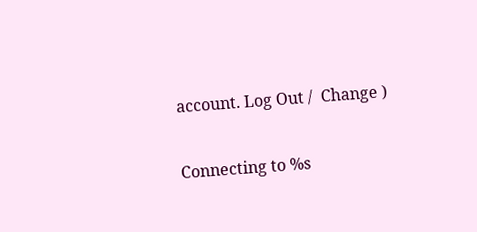account. Log Out /  Change )

Connecting to %s